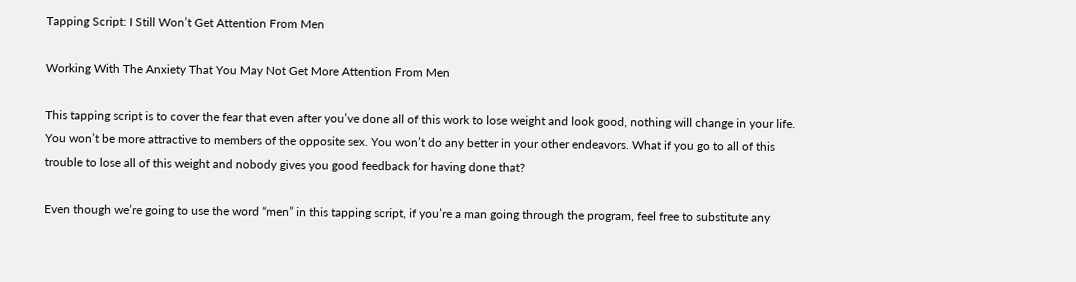Tapping Script: I Still Won’t Get Attention From Men

Working With The Anxiety That You May Not Get More Attention From Men

This tapping script is to cover the fear that even after you’ve done all of this work to lose weight and look good, nothing will change in your life. You won’t be more attractive to members of the opposite sex. You won’t do any better in your other endeavors. What if you go to all of this trouble to lose all of this weight and nobody gives you good feedback for having done that?

Even though we’re going to use the word “men” in this tapping script, if you’re a man going through the program, feel free to substitute any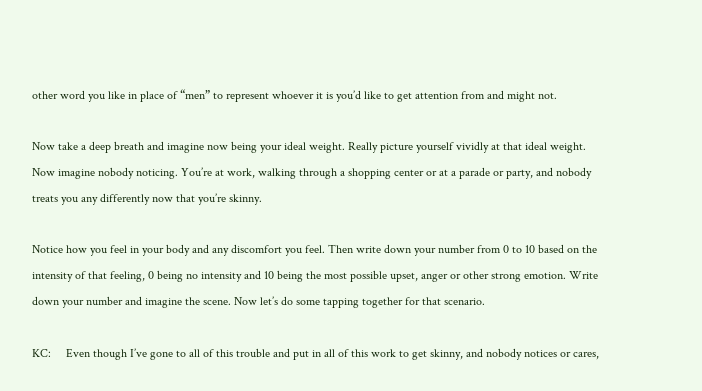other word you like in place of “men” to represent whoever it is you’d like to get attention from and might not.

Now take a deep breath and imagine now being your ideal weight. Really picture yourself vividly at that ideal weight. Now imagine nobody noticing. You’re at work, walking through a shopping center or at a parade or party, and nobody treats you any differently now that you’re skinny.

Notice how you feel in your body and any discomfort you feel. Then write down your number from 0 to 10 based on the intensity of that feeling, 0 being no intensity and 10 being the most possible upset, anger or other strong emotion. Write down your number and imagine the scene. Now let’s do some tapping together for that scenario.

KC:     Even though I’ve gone to all of this trouble and put in all of this work to get skinny, and nobody notices or cares,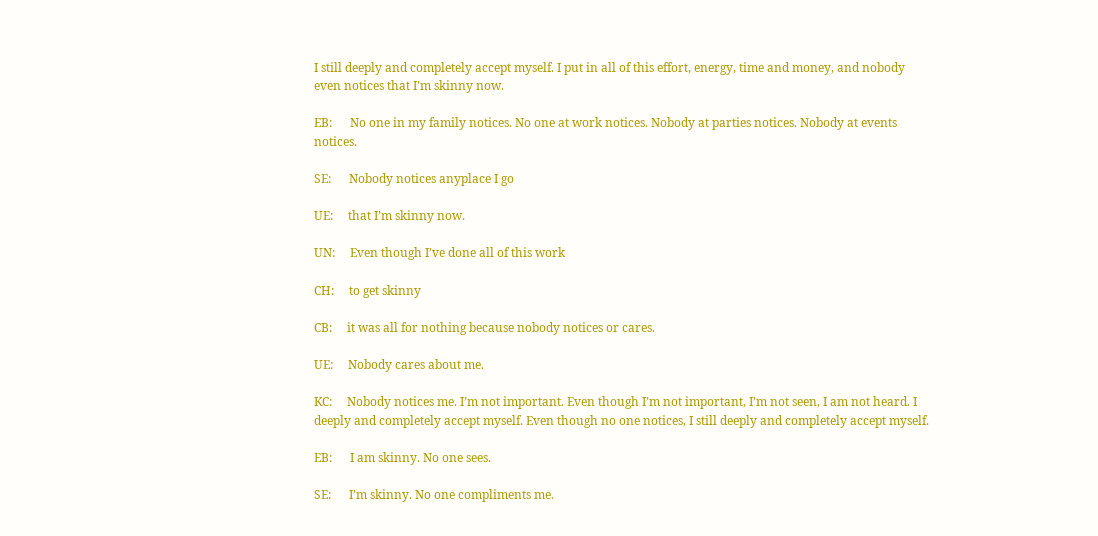I still deeply and completely accept myself. I put in all of this effort, energy, time and money, and nobody even notices that I’m skinny now.

EB:      No one in my family notices. No one at work notices. Nobody at parties notices. Nobody at events notices.

SE:      Nobody notices anyplace I go

UE:     that I’m skinny now.

UN:     Even though I’ve done all of this work

CH:     to get skinny

CB:     it was all for nothing because nobody notices or cares.

UE:     Nobody cares about me.

KC:     Nobody notices me. I’m not important. Even though I’m not important, I’m not seen, I am not heard. I deeply and completely accept myself. Even though no one notices, I still deeply and completely accept myself.

EB:      I am skinny. No one sees.

SE:      I’m skinny. No one compliments me.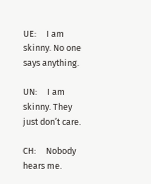UE:     I am skinny. No one says anything.

UN:     I am skinny. They just don’t care.

CH:     Nobody hears me.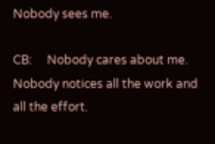Nobody sees me.

CB:     Nobody cares about me. Nobody notices all the work and all the effort.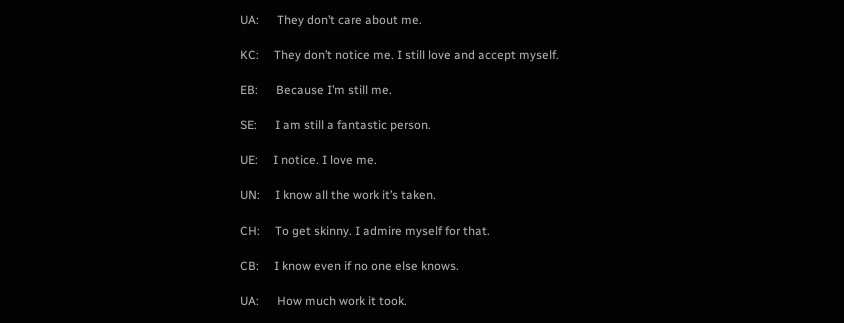UA:      They don’t care about me.

KC:     They don’t notice me. I still love and accept myself.

EB:      Because I’m still me.

SE:      I am still a fantastic person.

UE:     I notice. I love me.

UN:     I know all the work it’s taken.

CH:     To get skinny. I admire myself for that.

CB:     I know even if no one else knows.

UA:      How much work it took.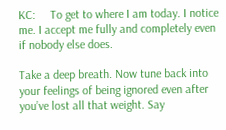KC:     To get to where I am today. I notice me. I accept me fully and completely even if nobody else does.

Take a deep breath. Now tune back into your feelings of being ignored even after you’ve lost all that weight. Say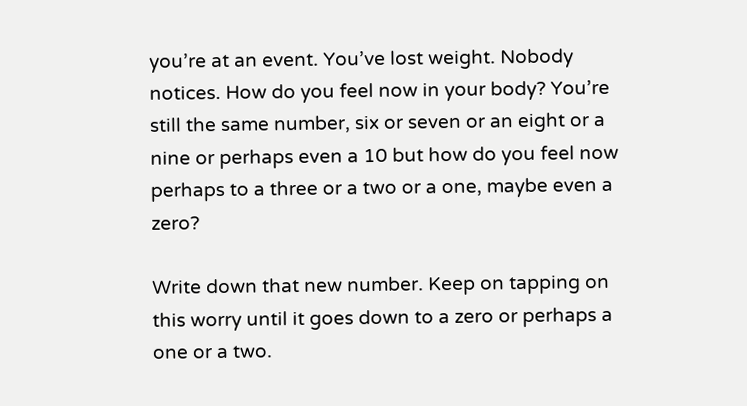you’re at an event. You’ve lost weight. Nobody notices. How do you feel now in your body? You’re still the same number, six or seven or an eight or a nine or perhaps even a 10 but how do you feel now perhaps to a three or a two or a one, maybe even a zero?

Write down that new number. Keep on tapping on this worry until it goes down to a zero or perhaps a one or a two.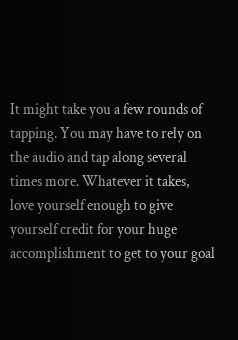It might take you a few rounds of tapping. You may have to rely on the audio and tap along several times more. Whatever it takes, love yourself enough to give yourself credit for your huge accomplishment to get to your goal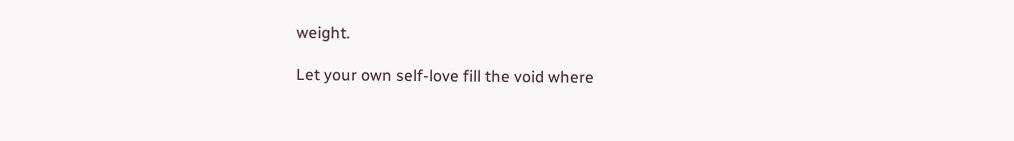weight.

Let your own self-love fill the void where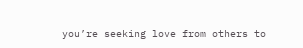you’re seeking love from others to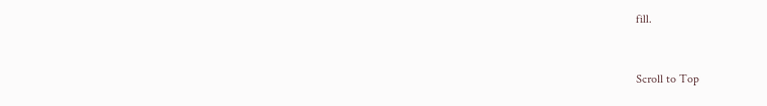fill.


Scroll to Top